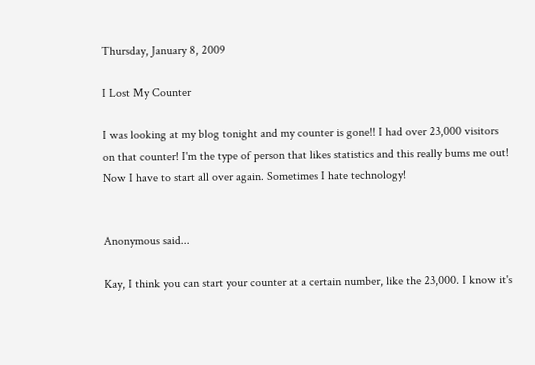Thursday, January 8, 2009

I Lost My Counter

I was looking at my blog tonight and my counter is gone!! I had over 23,000 visitors on that counter! I'm the type of person that likes statistics and this really bums me out! Now I have to start all over again. Sometimes I hate technology!


Anonymous said...

Kay, I think you can start your counter at a certain number, like the 23,000. I know it's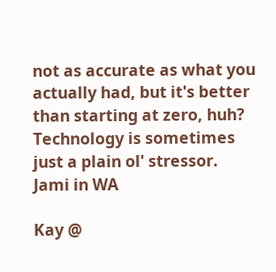not as accurate as what you actually had, but it's better than starting at zero, huh? Technology is sometimes just a plain ol' stressor.
Jami in WA

Kay @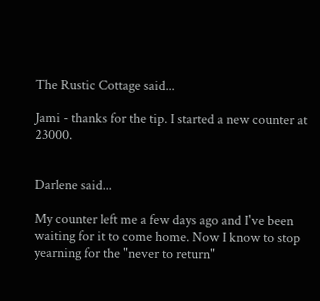The Rustic Cottage said...

Jami - thanks for the tip. I started a new counter at 23000.


Darlene said...

My counter left me a few days ago and I've been waiting for it to come home. Now I know to stop yearning for the "never to return"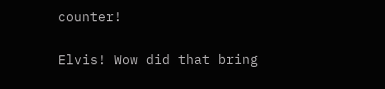counter!

Elvis! Wow did that bring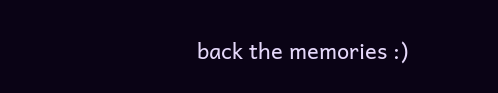back the memories :)